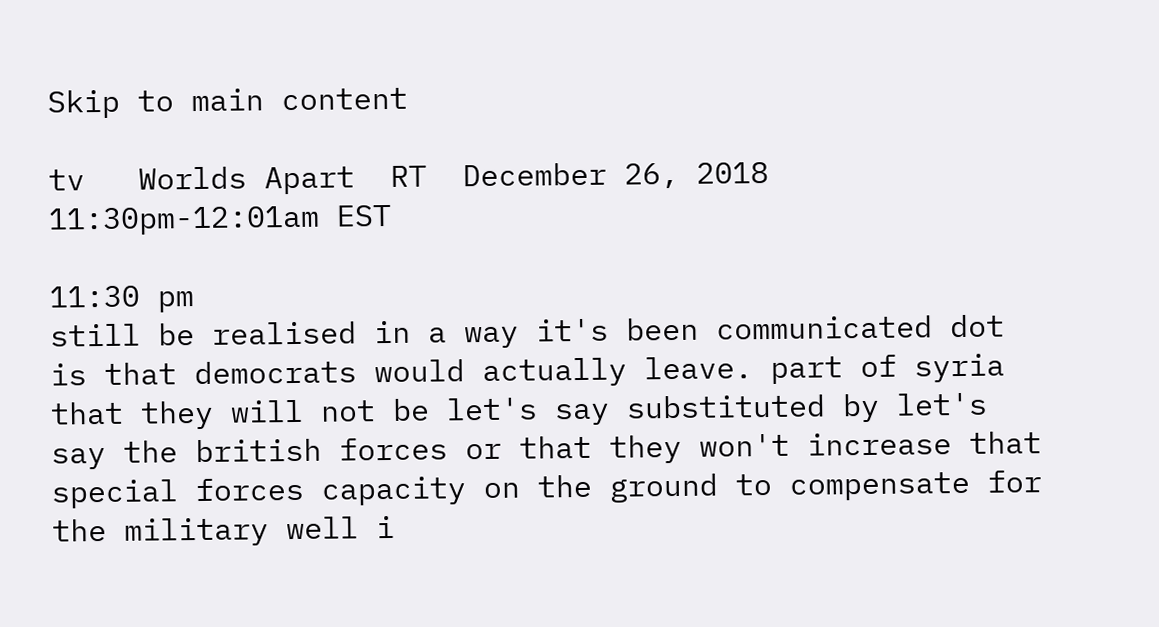Skip to main content

tv   Worlds Apart  RT  December 26, 2018 11:30pm-12:01am EST

11:30 pm
still be realised in a way it's been communicated dot is that democrats would actually leave. part of syria that they will not be let's say substituted by let's say the british forces or that they won't increase that special forces capacity on the ground to compensate for the military well i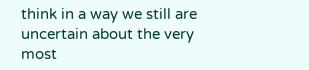think in a way we still are uncertain about the very most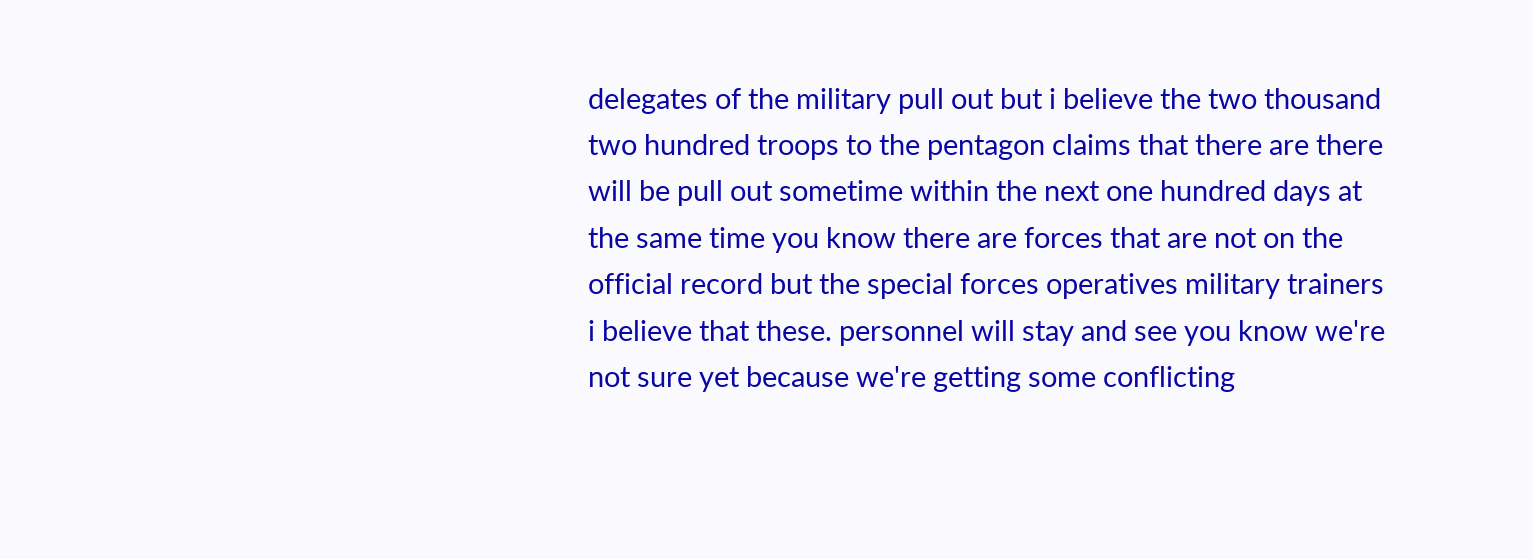delegates of the military pull out but i believe the two thousand two hundred troops to the pentagon claims that there are there will be pull out sometime within the next one hundred days at the same time you know there are forces that are not on the official record but the special forces operatives military trainers i believe that these. personnel will stay and see you know we're not sure yet because we're getting some conflicting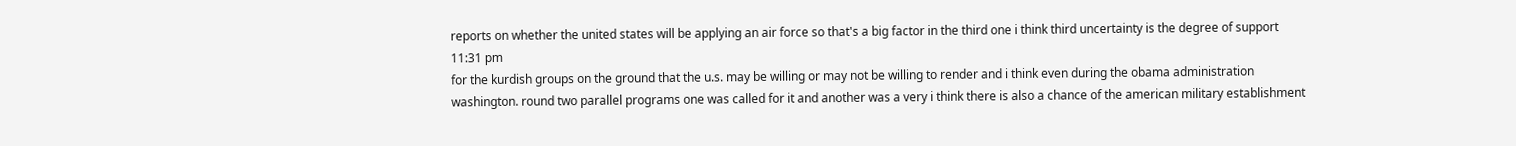reports on whether the united states will be applying an air force so that's a big factor in the third one i think third uncertainty is the degree of support
11:31 pm
for the kurdish groups on the ground that the u.s. may be willing or may not be willing to render and i think even during the obama administration washington. round two parallel programs one was called for it and another was a very i think there is also a chance of the american military establishment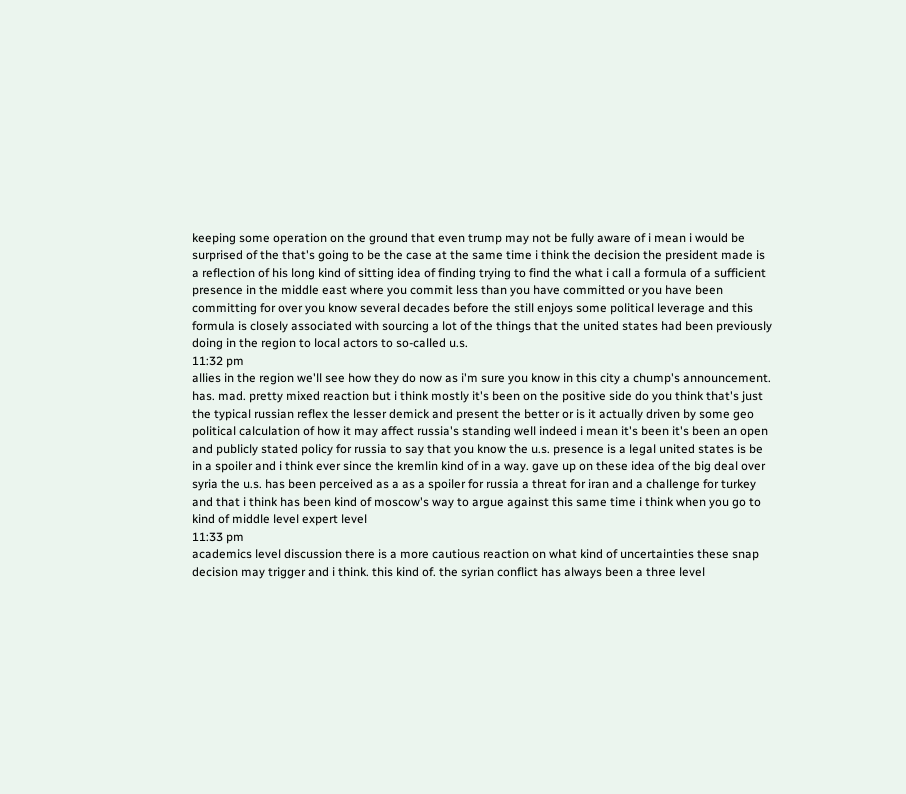keeping some operation on the ground that even trump may not be fully aware of i mean i would be surprised of the that's going to be the case at the same time i think the decision the president made is a reflection of his long kind of sitting idea of finding trying to find the what i call a formula of a sufficient presence in the middle east where you commit less than you have committed or you have been committing for over you know several decades before the still enjoys some political leverage and this formula is closely associated with sourcing a lot of the things that the united states had been previously doing in the region to local actors to so-called u.s.
11:32 pm
allies in the region we'll see how they do now as i'm sure you know in this city a chump's announcement. has. mad. pretty mixed reaction but i think mostly it's been on the positive side do you think that's just the typical russian reflex the lesser demick and present the better or is it actually driven by some geo political calculation of how it may affect russia's standing well indeed i mean it's been it's been an open and publicly stated policy for russia to say that you know the u.s. presence is a legal united states is be in a spoiler and i think ever since the kremlin kind of in a way. gave up on these idea of the big deal over syria the u.s. has been perceived as a as a spoiler for russia a threat for iran and a challenge for turkey and that i think has been kind of moscow's way to argue against this same time i think when you go to kind of middle level expert level
11:33 pm
academics level discussion there is a more cautious reaction on what kind of uncertainties these snap decision may trigger and i think. this kind of. the syrian conflict has always been a three level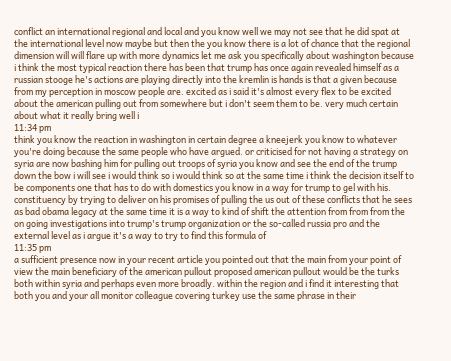conflict an international regional and local and you know well we may not see that he did spat at the international level now maybe but then the you know there is a lot of chance that the regional dimension will will flare up with more dynamics let me ask you specifically about washington because i think the most typical reaction there has been that trump has once again revealed himself as a russian stooge he's actions are playing directly into the kremlin is hands is that a given because from my perception in moscow people are. excited as i said it's almost every flex to be excited about the american pulling out from somewhere but i don't seem them to be. very much certain about what it really bring well i
11:34 pm
think you know the reaction in washington in certain degree a kneejerk you know to whatever you're doing because the same people who have argued. or criticised for not having a strategy on syria are now bashing him for pulling out troops of syria you know and see the end of the trump down the bow i will see i would think so i would think so at the same time i think the decision itself to be components one that has to do with domestics you know in a way for trump to gel with his. constituency by trying to deliver on his promises of pulling the us out of these conflicts that he sees as bad obama legacy at the same time it is a way to kind of shift the attention from from from the on going investigations into trump's trump organization or the so-called russia pro and the external level as i argue it's a way to try to find this formula of
11:35 pm
a sufficient presence now in your recent article you pointed out that the main from your point of view the main beneficiary of the american pullout proposed american pullout would be the turks both within syria and perhaps even more broadly. within the region and i find it interesting that both you and your all monitor colleague covering turkey use the same phrase in their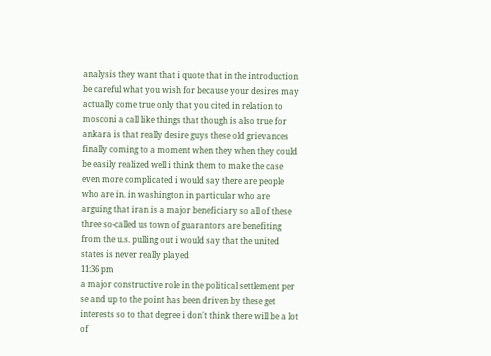analysis they want that i quote that in the introduction be careful what you wish for because your desires may actually come true only that you cited in relation to mosconi a call like things that though is also true for ankara is that really desire guys these old grievances finally coming to a moment when they when they could be easily realized well i think them to make the case even more complicated i would say there are people who are in. in washington in particular who are arguing that iran is a major beneficiary so all of these three so-called us town of guarantors are benefiting from the u.s. pulling out i would say that the united states is never really played
11:36 pm
a major constructive role in the political settlement per se and up to the point has been driven by these get interests so to that degree i don't think there will be a lot of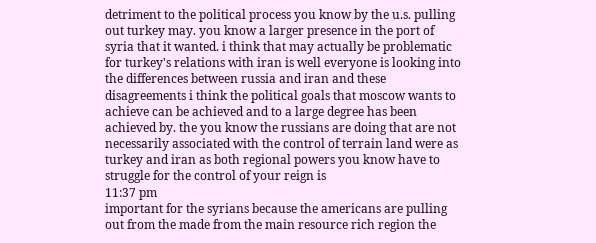detriment to the political process you know by the u.s. pulling out turkey may. you know a larger presence in the port of syria that it wanted. i think that may actually be problematic for turkey's relations with iran is well everyone is looking into the differences between russia and iran and these disagreements i think the political goals that moscow wants to achieve can be achieved and to a large degree has been achieved by. the you know the russians are doing that are not necessarily associated with the control of terrain land were as turkey and iran as both regional powers you know have to struggle for the control of your reign is
11:37 pm
important for the syrians because the americans are pulling out from the made from the main resource rich region the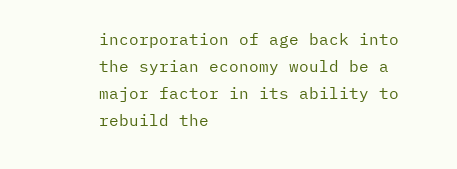incorporation of age back into the syrian economy would be a major factor in its ability to rebuild the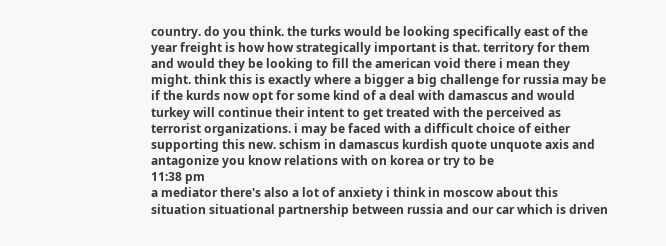country. do you think. the turks would be looking specifically east of the year freight is how how strategically important is that. territory for them and would they be looking to fill the american void there i mean they might. think this is exactly where a bigger a big challenge for russia may be if the kurds now opt for some kind of a deal with damascus and would turkey will continue their intent to get treated with the perceived as terrorist organizations. i may be faced with a difficult choice of either supporting this new. schism in damascus kurdish quote unquote axis and antagonize you know relations with on korea or try to be
11:38 pm
a mediator there's also a lot of anxiety i think in moscow about this situation situational partnership between russia and our car which is driven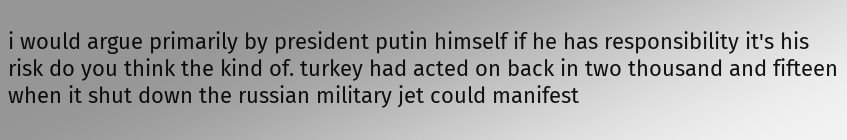i would argue primarily by president putin himself if he has responsibility it's his risk do you think the kind of. turkey had acted on back in two thousand and fifteen when it shut down the russian military jet could manifest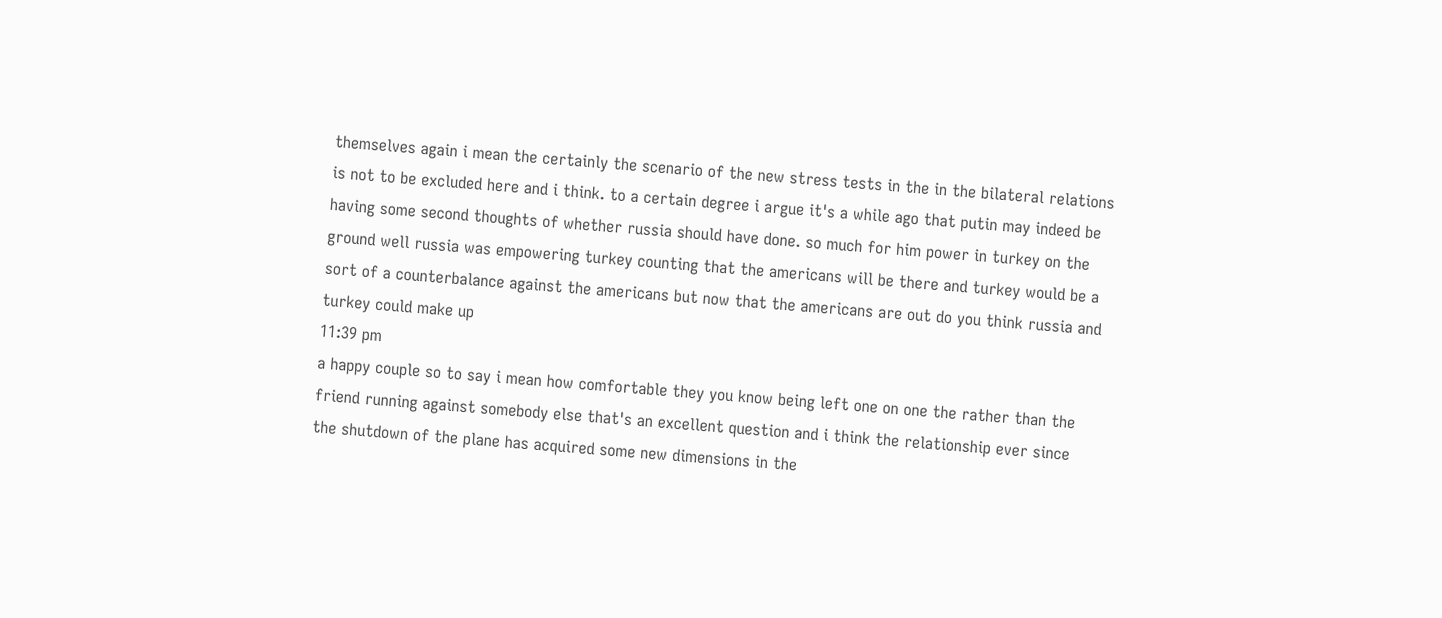themselves again i mean the certainly the scenario of the new stress tests in the in the bilateral relations is not to be excluded here and i think. to a certain degree i argue it's a while ago that putin may indeed be having some second thoughts of whether russia should have done. so much for him power in turkey on the ground well russia was empowering turkey counting that the americans will be there and turkey would be a sort of a counterbalance against the americans but now that the americans are out do you think russia and turkey could make up
11:39 pm
a happy couple so to say i mean how comfortable they you know being left one on one the rather than the friend running against somebody else that's an excellent question and i think the relationship ever since the shutdown of the plane has acquired some new dimensions in the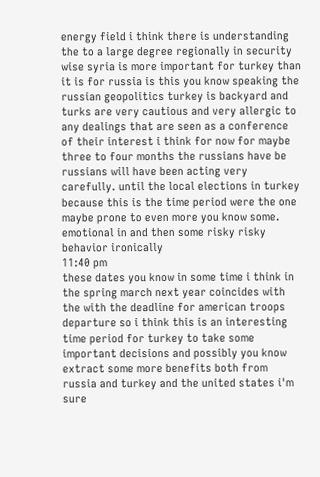energy field i think there is understanding the to a large degree regionally in security wise syria is more important for turkey than it is for russia is this you know speaking the russian geopolitics turkey is backyard and turks are very cautious and very allergic to any dealings that are seen as a conference of their interest i think for now for maybe three to four months the russians have be russians will have been acting very carefully. until the local elections in turkey because this is the time period were the one maybe prone to even more you know some. emotional in and then some risky risky behavior ironically
11:40 pm
these dates you know in some time i think in the spring march next year coincides with the with the deadline for american troops departure so i think this is an interesting time period for turkey to take some important decisions and possibly you know extract some more benefits both from russia and turkey and the united states i'm sure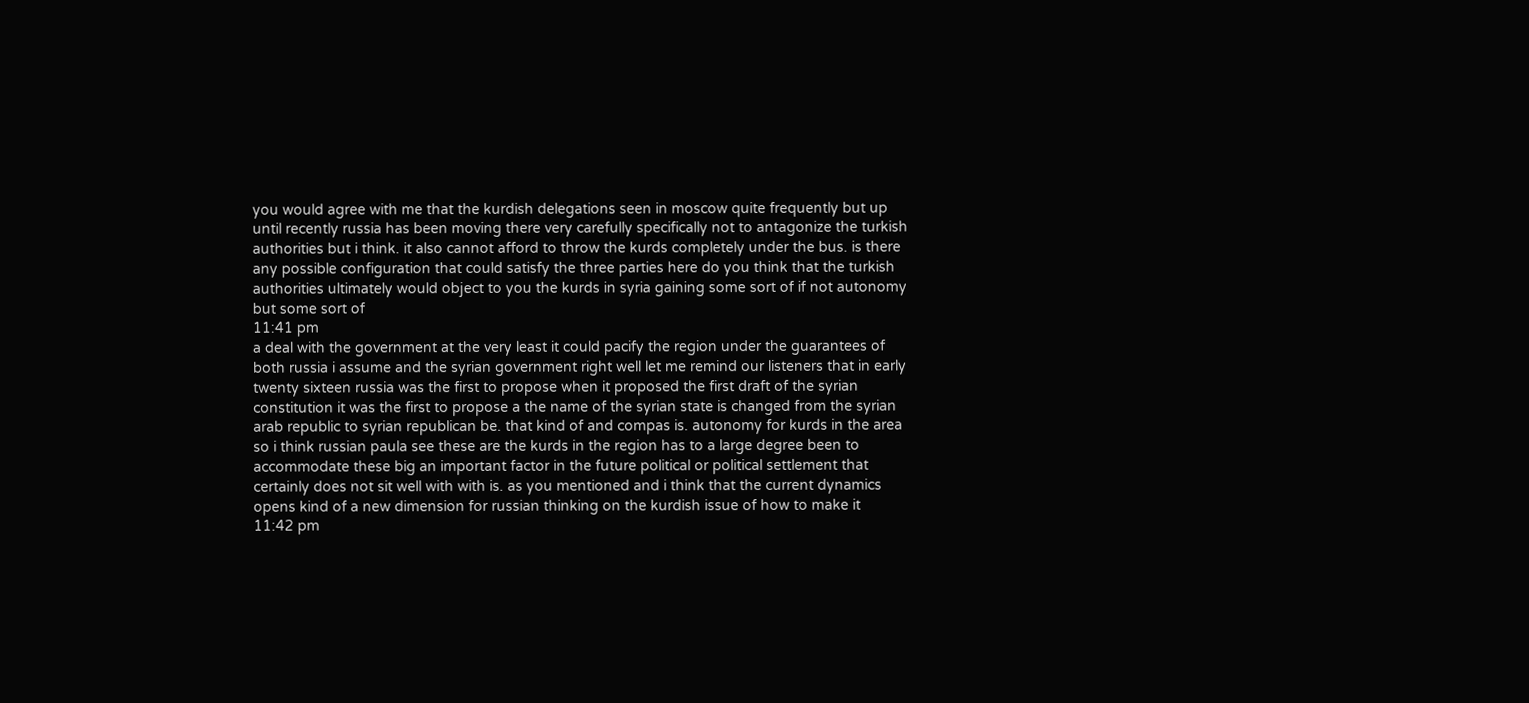you would agree with me that the kurdish delegations seen in moscow quite frequently but up until recently russia has been moving there very carefully specifically not to antagonize the turkish authorities but i think. it also cannot afford to throw the kurds completely under the bus. is there any possible configuration that could satisfy the three parties here do you think that the turkish authorities ultimately would object to you the kurds in syria gaining some sort of if not autonomy but some sort of
11:41 pm
a deal with the government at the very least it could pacify the region under the guarantees of both russia i assume and the syrian government right well let me remind our listeners that in early twenty sixteen russia was the first to propose when it proposed the first draft of the syrian constitution it was the first to propose a the name of the syrian state is changed from the syrian arab republic to syrian republican be. that kind of and compas is. autonomy for kurds in the area so i think russian paula see these are the kurds in the region has to a large degree been to accommodate these big an important factor in the future political or political settlement that certainly does not sit well with with is. as you mentioned and i think that the current dynamics opens kind of a new dimension for russian thinking on the kurdish issue of how to make it
11:42 pm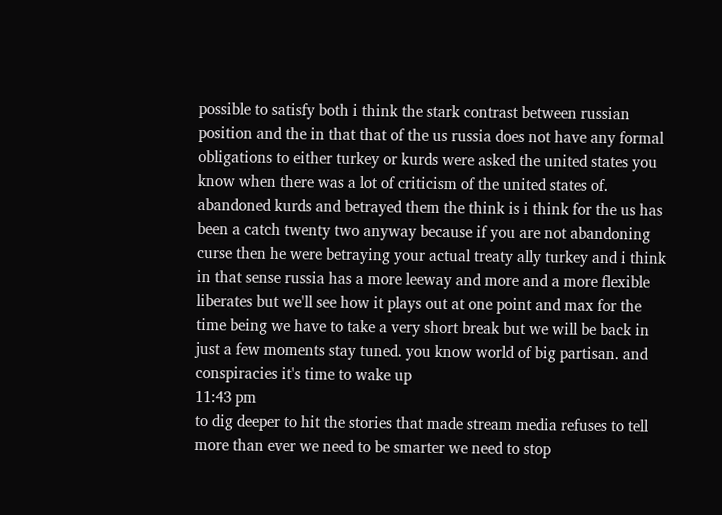possible to satisfy both i think the stark contrast between russian position and the in that that of the us russia does not have any formal obligations to either turkey or kurds were asked the united states you know when there was a lot of criticism of the united states of. abandoned kurds and betrayed them the think is i think for the us has been a catch twenty two anyway because if you are not abandoning curse then he were betraying your actual treaty ally turkey and i think in that sense russia has a more leeway and more and a more flexible liberates but we'll see how it plays out at one point and max for the time being we have to take a very short break but we will be back in just a few moments stay tuned. you know world of big partisan. and conspiracies it's time to wake up
11:43 pm
to dig deeper to hit the stories that made stream media refuses to tell more than ever we need to be smarter we need to stop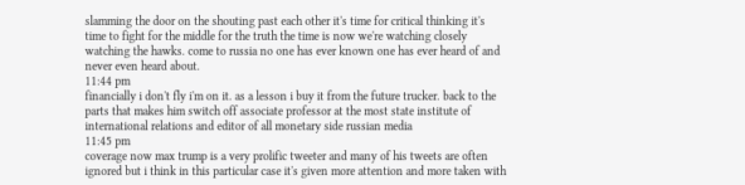slamming the door on the shouting past each other it's time for critical thinking it's time to fight for the middle for the truth the time is now we're watching closely watching the hawks. come to russia no one has ever known one has ever heard of and never even heard about.
11:44 pm
financially i don't fly i'm on it. as a lesson i buy it from the future trucker. back to the parts that makes him switch off associate professor at the most state institute of international relations and editor of all monetary side russian media
11:45 pm
coverage now max trump is a very prolific tweeter and many of his tweets are often ignored but i think in this particular case it's given more attention and more taken with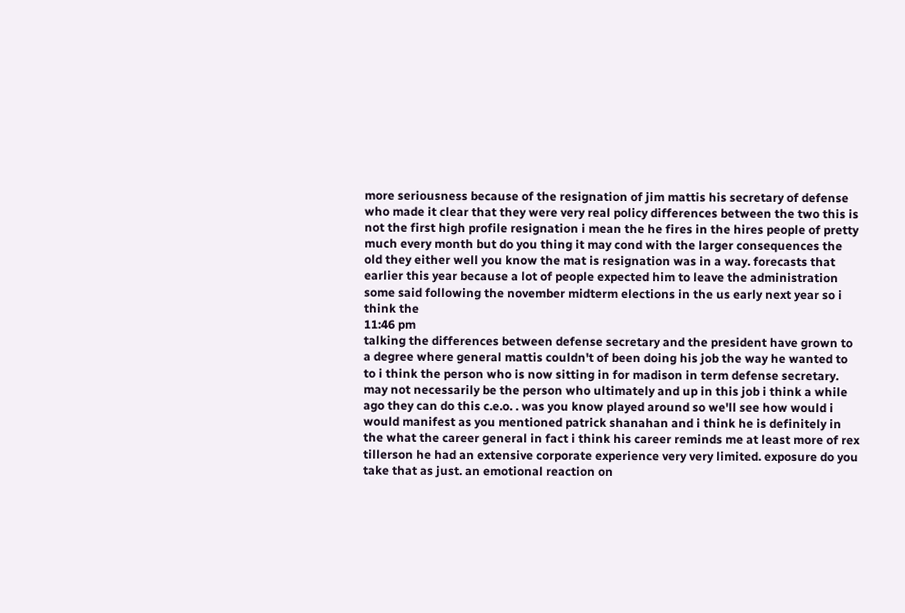more seriousness because of the resignation of jim mattis his secretary of defense who made it clear that they were very real policy differences between the two this is not the first high profile resignation i mean the he fires in the hires people of pretty much every month but do you thing it may cond with the larger consequences the old they either well you know the mat is resignation was in a way. forecasts that earlier this year because a lot of people expected him to leave the administration some said following the november midterm elections in the us early next year so i think the
11:46 pm
talking the differences between defense secretary and the president have grown to a degree where general mattis couldn't of been doing his job the way he wanted to to i think the person who is now sitting in for madison in term defense secretary. may not necessarily be the person who ultimately and up in this job i think a while ago they can do this c.e.o. . was you know played around so we'll see how would i would manifest as you mentioned patrick shanahan and i think he is definitely in the what the career general in fact i think his career reminds me at least more of rex tillerson he had an extensive corporate experience very very limited. exposure do you take that as just. an emotional reaction on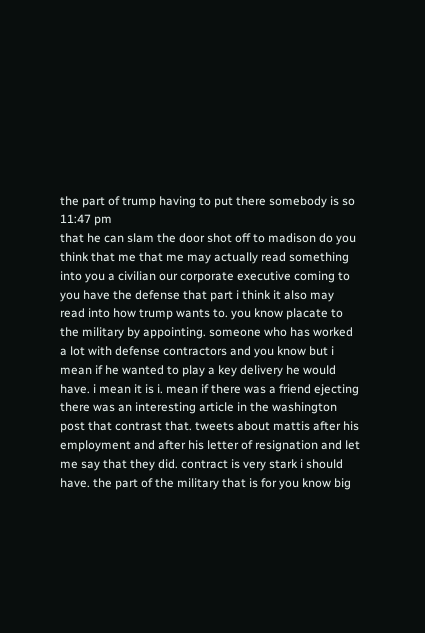the part of trump having to put there somebody is so
11:47 pm
that he can slam the door shot off to madison do you think that me that me may actually read something into you a civilian our corporate executive coming to you have the defense that part i think it also may read into how trump wants to. you know placate to the military by appointing. someone who has worked a lot with defense contractors and you know but i mean if he wanted to play a key delivery he would have. i mean it is i. mean if there was a friend ejecting there was an interesting article in the washington post that contrast that. tweets about mattis after his employment and after his letter of resignation and let me say that they did. contract is very stark i should have. the part of the military that is for you know big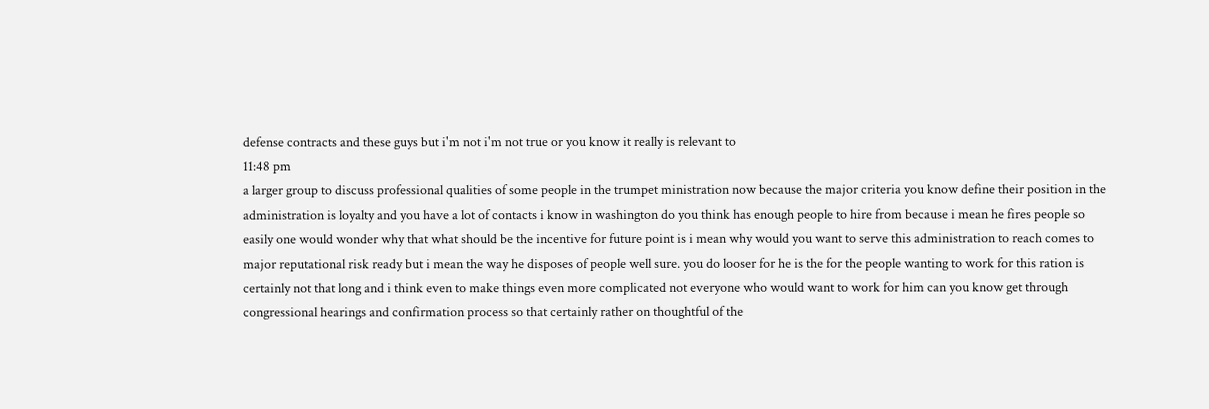defense contracts and these guys but i'm not i'm not true or you know it really is relevant to
11:48 pm
a larger group to discuss professional qualities of some people in the trumpet ministration now because the major criteria you know define their position in the administration is loyalty and you have a lot of contacts i know in washington do you think has enough people to hire from because i mean he fires people so easily one would wonder why that what should be the incentive for future point is i mean why would you want to serve this administration to reach comes to major reputational risk ready but i mean the way he disposes of people well sure. you do looser for he is the for the people wanting to work for this ration is certainly not that long and i think even to make things even more complicated not everyone who would want to work for him can you know get through congressional hearings and confirmation process so that certainly rather on thoughtful of the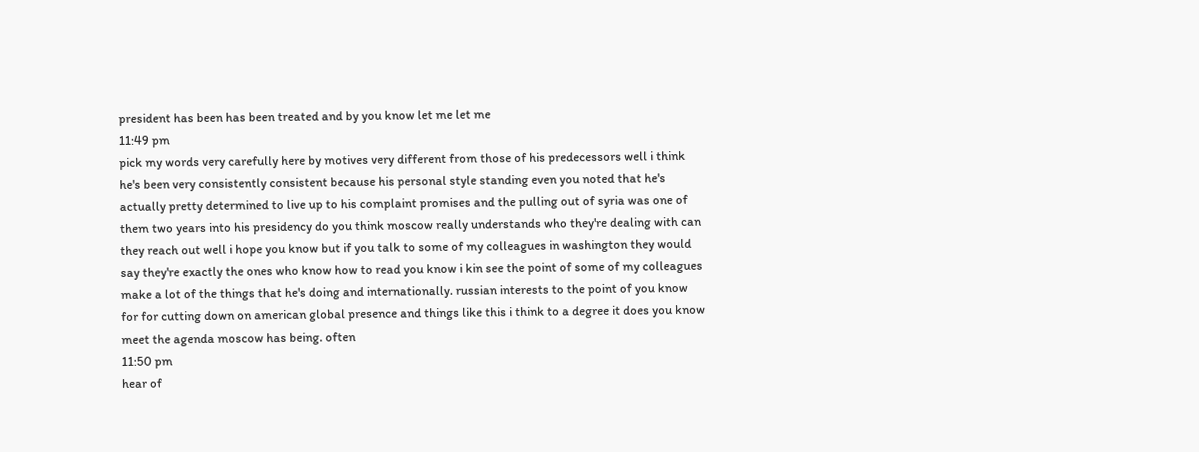president has been has been treated and by you know let me let me
11:49 pm
pick my words very carefully here by motives very different from those of his predecessors well i think he's been very consistently consistent because his personal style standing even you noted that he's actually pretty determined to live up to his complaint promises and the pulling out of syria was one of them two years into his presidency do you think moscow really understands who they're dealing with can they reach out well i hope you know but if you talk to some of my colleagues in washington they would say they're exactly the ones who know how to read you know i kin see the point of some of my colleagues make a lot of the things that he's doing and internationally. russian interests to the point of you know for for cutting down on american global presence and things like this i think to a degree it does you know meet the agenda moscow has being. often
11:50 pm
hear of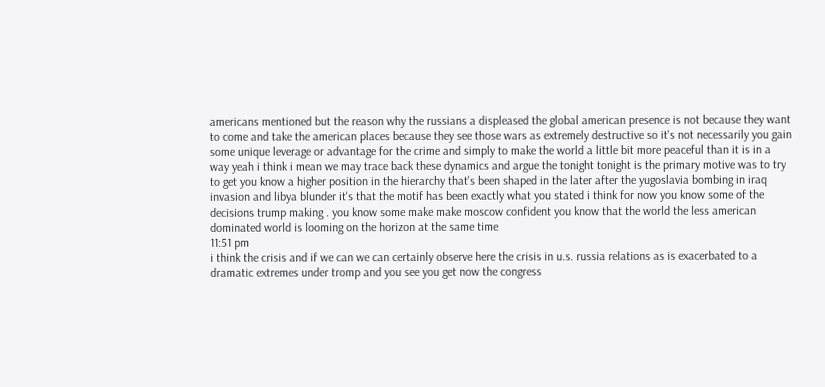americans mentioned but the reason why the russians a displeased the global american presence is not because they want to come and take the american places because they see those wars as extremely destructive so it's not necessarily you gain some unique leverage or advantage for the crime and simply to make the world a little bit more peaceful than it is in a way yeah i think i mean we may trace back these dynamics and argue the tonight tonight is the primary motive was to try to get you know a higher position in the hierarchy that's been shaped in the later after the yugoslavia bombing in iraq invasion and libya blunder it's that the motif has been exactly what you stated i think for now you know some of the decisions trump making . you know some make make moscow confident you know that the world the less american dominated world is looming on the horizon at the same time
11:51 pm
i think the crisis and if we can we can certainly observe here the crisis in u.s. russia relations as is exacerbated to a dramatic extremes under tromp and you see you get now the congress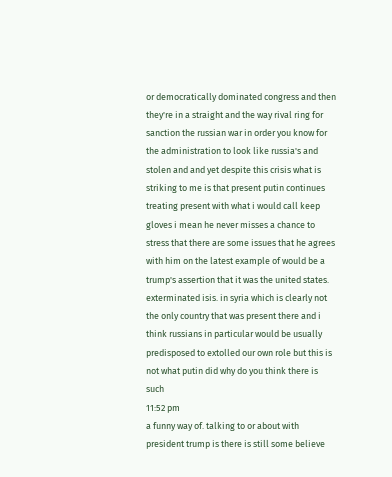or democratically dominated congress and then they're in a straight and the way rival ring for sanction the russian war in order you know for the administration to look like russia's and stolen and and yet despite this crisis what is striking to me is that present putin continues treating present with what i would call keep gloves i mean he never misses a chance to stress that there are some issues that he agrees with him on the latest example of would be a trump's assertion that it was the united states. exterminated isis. in syria which is clearly not the only country that was present there and i think russians in particular would be usually predisposed to extolled our own role but this is not what putin did why do you think there is such
11:52 pm
a funny way of. talking to or about with president trump is there is still some believe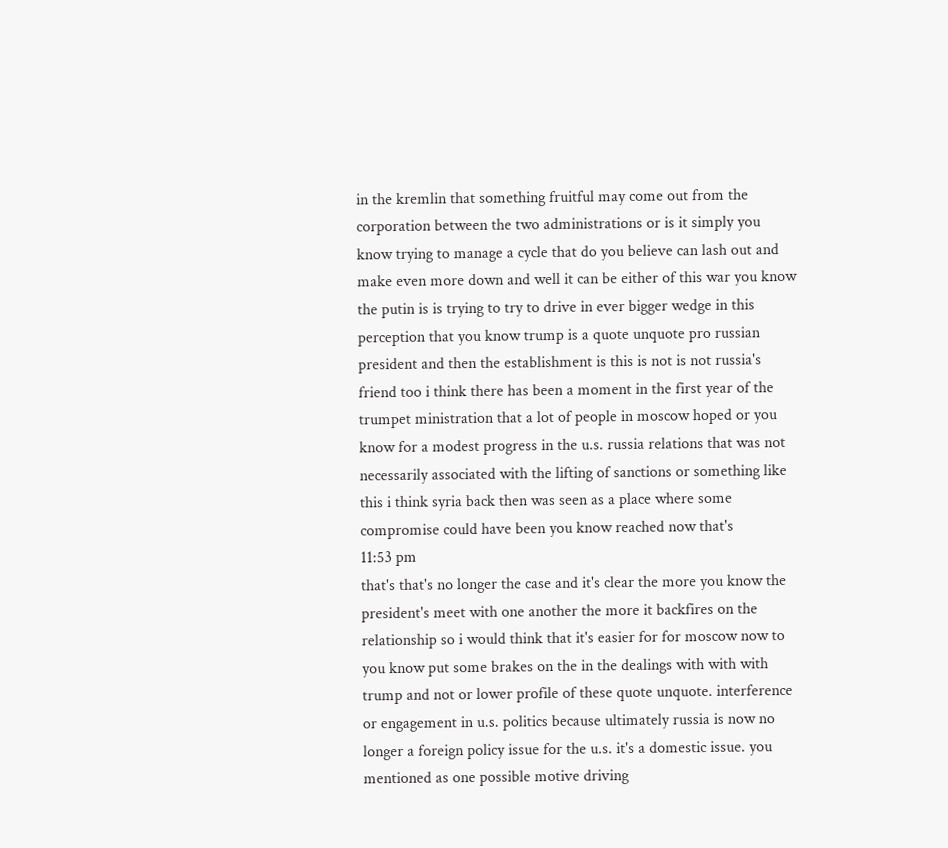in the kremlin that something fruitful may come out from the corporation between the two administrations or is it simply you know trying to manage a cycle that do you believe can lash out and make even more down and well it can be either of this war you know the putin is is trying to try to drive in ever bigger wedge in this perception that you know trump is a quote unquote pro russian president and then the establishment is this is not is not russia's friend too i think there has been a moment in the first year of the trumpet ministration that a lot of people in moscow hoped or you know for a modest progress in the u.s. russia relations that was not necessarily associated with the lifting of sanctions or something like this i think syria back then was seen as a place where some compromise could have been you know reached now that's
11:53 pm
that's that's no longer the case and it's clear the more you know the president's meet with one another the more it backfires on the relationship so i would think that it's easier for for moscow now to you know put some brakes on the in the dealings with with with trump and not or lower profile of these quote unquote. interference or engagement in u.s. politics because ultimately russia is now no longer a foreign policy issue for the u.s. it's a domestic issue. you mentioned as one possible motive driving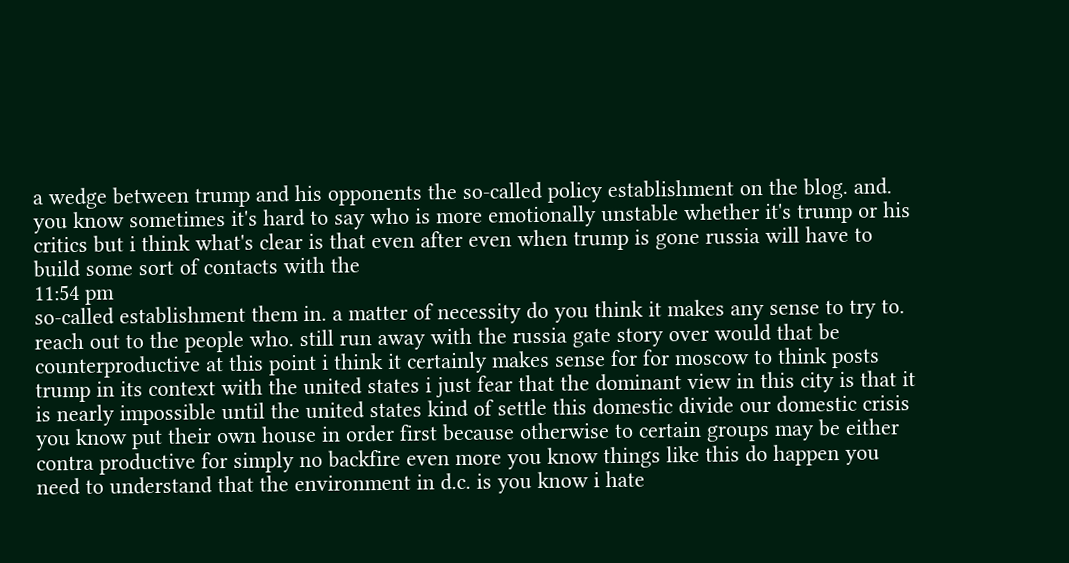a wedge between trump and his opponents the so-called policy establishment on the blog. and. you know sometimes it's hard to say who is more emotionally unstable whether it's trump or his critics but i think what's clear is that even after even when trump is gone russia will have to build some sort of contacts with the
11:54 pm
so-called establishment them in. a matter of necessity do you think it makes any sense to try to. reach out to the people who. still run away with the russia gate story over would that be counterproductive at this point i think it certainly makes sense for for moscow to think posts trump in its context with the united states i just fear that the dominant view in this city is that it is nearly impossible until the united states kind of settle this domestic divide our domestic crisis you know put their own house in order first because otherwise to certain groups may be either contra productive for simply no backfire even more you know things like this do happen you need to understand that the environment in d.c. is you know i hate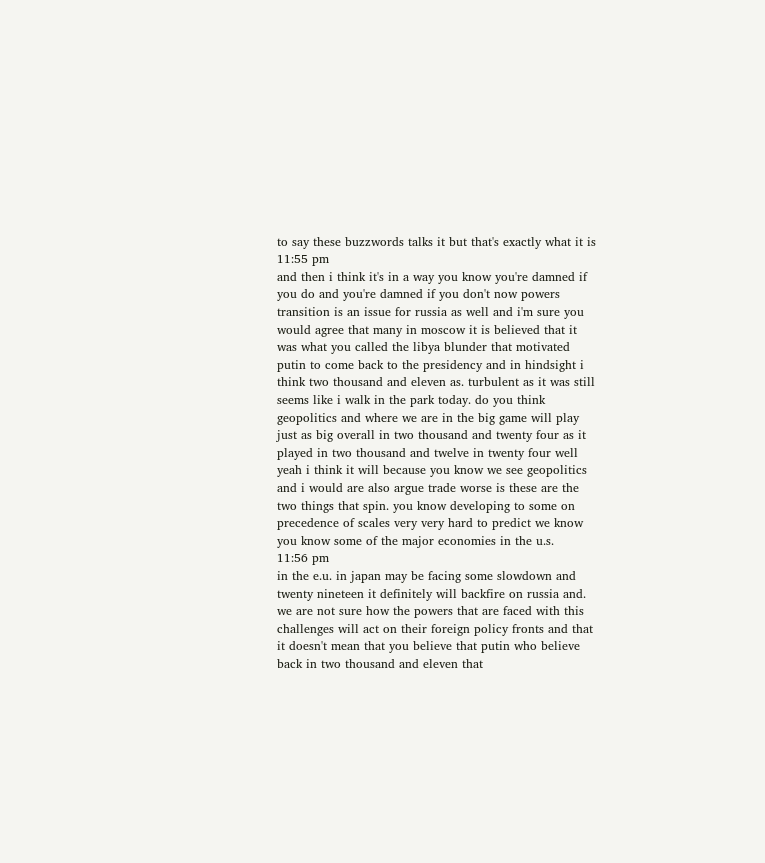to say these buzzwords talks it but that's exactly what it is
11:55 pm
and then i think it's in a way you know you're damned if you do and you're damned if you don't now powers transition is an issue for russia as well and i'm sure you would agree that many in moscow it is believed that it was what you called the libya blunder that motivated putin to come back to the presidency and in hindsight i think two thousand and eleven as. turbulent as it was still seems like i walk in the park today. do you think geopolitics and where we are in the big game will play just as big overall in two thousand and twenty four as it played in two thousand and twelve in twenty four well yeah i think it will because you know we see geopolitics and i would are also argue trade worse is these are the two things that spin. you know developing to some on precedence of scales very very hard to predict we know you know some of the major economies in the u.s.
11:56 pm
in the e.u. in japan may be facing some slowdown and twenty nineteen it definitely will backfire on russia and. we are not sure how the powers that are faced with this challenges will act on their foreign policy fronts and that it doesn't mean that you believe that putin who believe back in two thousand and eleven that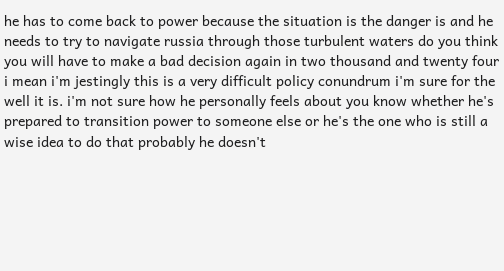he has to come back to power because the situation is the danger is and he needs to try to navigate russia through those turbulent waters do you think you will have to make a bad decision again in two thousand and twenty four i mean i'm jestingly this is a very difficult policy conundrum i'm sure for the well it is. i'm not sure how he personally feels about you know whether he's prepared to transition power to someone else or he's the one who is still a wise idea to do that probably he doesn't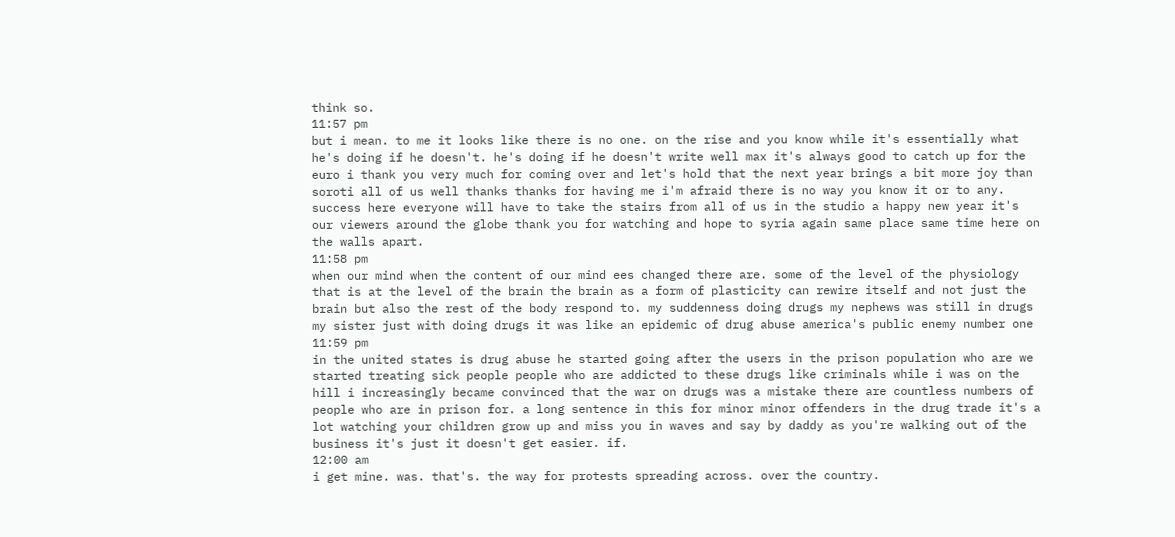think so.
11:57 pm
but i mean. to me it looks like there is no one. on the rise and you know while it's essentially what he's doing if he doesn't. he's doing if he doesn't write well max it's always good to catch up for the euro i thank you very much for coming over and let's hold that the next year brings a bit more joy than soroti all of us well thanks thanks for having me i'm afraid there is no way you know it or to any. success here everyone will have to take the stairs from all of us in the studio a happy new year it's our viewers around the globe thank you for watching and hope to syria again same place same time here on the walls apart.
11:58 pm
when our mind when the content of our mind ees changed there are. some of the level of the physiology that is at the level of the brain the brain as a form of plasticity can rewire itself and not just the brain but also the rest of the body respond to. my suddenness doing drugs my nephews was still in drugs my sister just with doing drugs it was like an epidemic of drug abuse america's public enemy number one
11:59 pm
in the united states is drug abuse he started going after the users in the prison population who are we started treating sick people people who are addicted to these drugs like criminals while i was on the hill i increasingly became convinced that the war on drugs was a mistake there are countless numbers of people who are in prison for. a long sentence in this for minor minor offenders in the drug trade it's a lot watching your children grow up and miss you in waves and say by daddy as you're walking out of the business it's just it doesn't get easier. if.
12:00 am
i get mine. was. that's. the way for protests spreading across. over the country.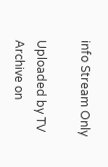info Stream Only

Uploaded by TV Archive on